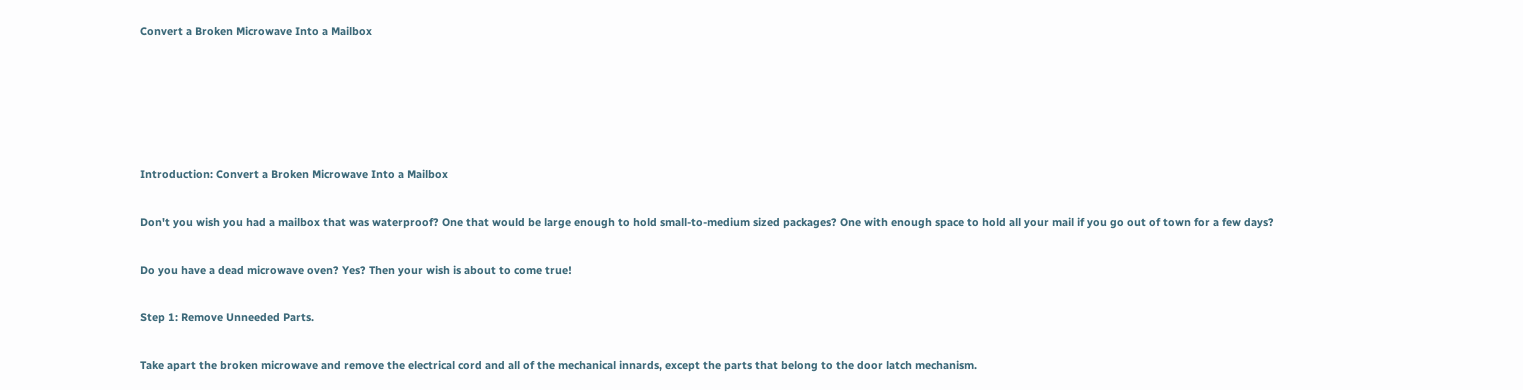Convert a Broken Microwave Into a Mailbox





Introduction: Convert a Broken Microwave Into a Mailbox

Don't you wish you had a mailbox that was waterproof? One that would be large enough to hold small-to-medium sized packages? One with enough space to hold all your mail if you go out of town for a few days?

Do you have a dead microwave oven? Yes? Then your wish is about to come true!

Step 1: Remove Unneeded Parts.

Take apart the broken microwave and remove the electrical cord and all of the mechanical innards, except the parts that belong to the door latch mechanism.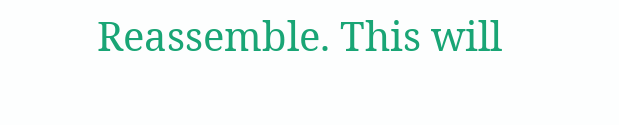Reassemble. This will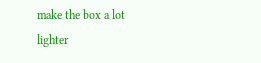make the box a lot lighter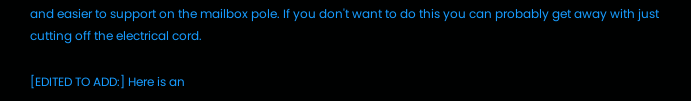and easier to support on the mailbox pole. If you don't want to do this you can probably get away with just cutting off the electrical cord.

[EDITED TO ADD:] Here is an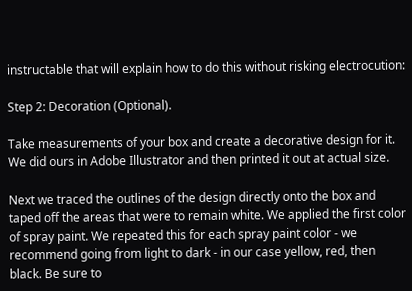instructable that will explain how to do this without risking electrocution:

Step 2: Decoration (Optional).

Take measurements of your box and create a decorative design for it. We did ours in Adobe Illustrator and then printed it out at actual size.

Next we traced the outlines of the design directly onto the box and taped off the areas that were to remain white. We applied the first color of spray paint. We repeated this for each spray paint color - we recommend going from light to dark - in our case yellow, red, then black. Be sure to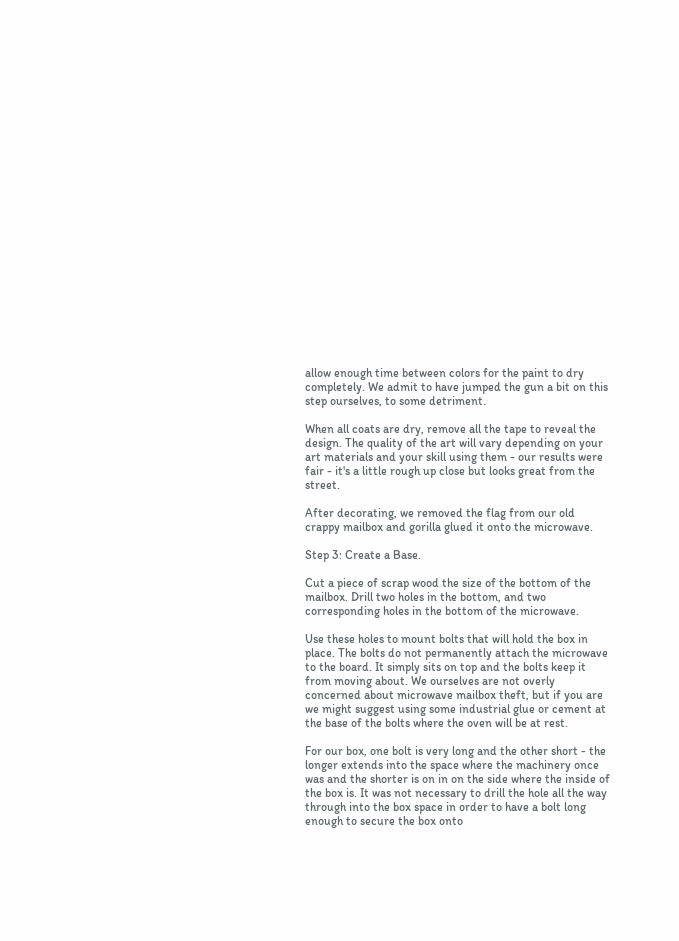allow enough time between colors for the paint to dry completely. We admit to have jumped the gun a bit on this step ourselves, to some detriment.

When all coats are dry, remove all the tape to reveal the design. The quality of the art will vary depending on your art materials and your skill using them - our results were fair - it's a little rough up close but looks great from the street.

After decorating, we removed the flag from our old crappy mailbox and gorilla glued it onto the microwave.

Step 3: Create a Base.

Cut a piece of scrap wood the size of the bottom of the mailbox. Drill two holes in the bottom, and two corresponding holes in the bottom of the microwave.

Use these holes to mount bolts that will hold the box in place. The bolts do not permanently attach the microwave to the board. It simply sits on top and the bolts keep it from moving about. We ourselves are not overly concerned about microwave mailbox theft, but if you are we might suggest using some industrial glue or cement at the base of the bolts where the oven will be at rest.

For our box, one bolt is very long and the other short - the longer extends into the space where the machinery once was and the shorter is on in on the side where the inside of the box is. It was not necessary to drill the hole all the way through into the box space in order to have a bolt long enough to secure the box onto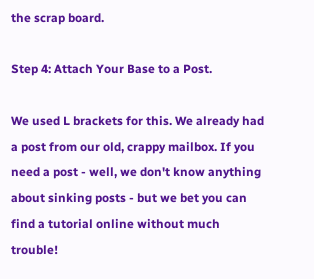the scrap board.

Step 4: Attach Your Base to a Post.

We used L brackets for this. We already had a post from our old, crappy mailbox. If you need a post - well, we don't know anything about sinking posts - but we bet you can find a tutorial online without much trouble!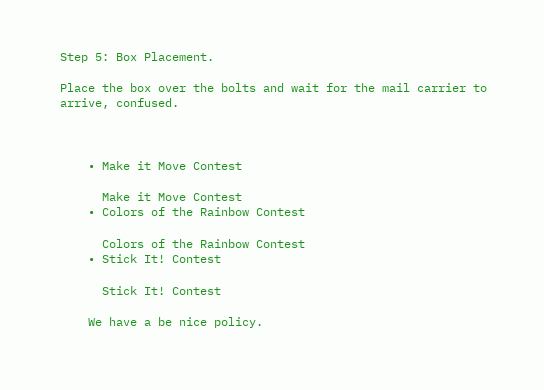Step 5: Box Placement.

Place the box over the bolts and wait for the mail carrier to arrive, confused.



    • Make it Move Contest

      Make it Move Contest
    • Colors of the Rainbow Contest

      Colors of the Rainbow Contest
    • Stick It! Contest

      Stick It! Contest

    We have a be nice policy.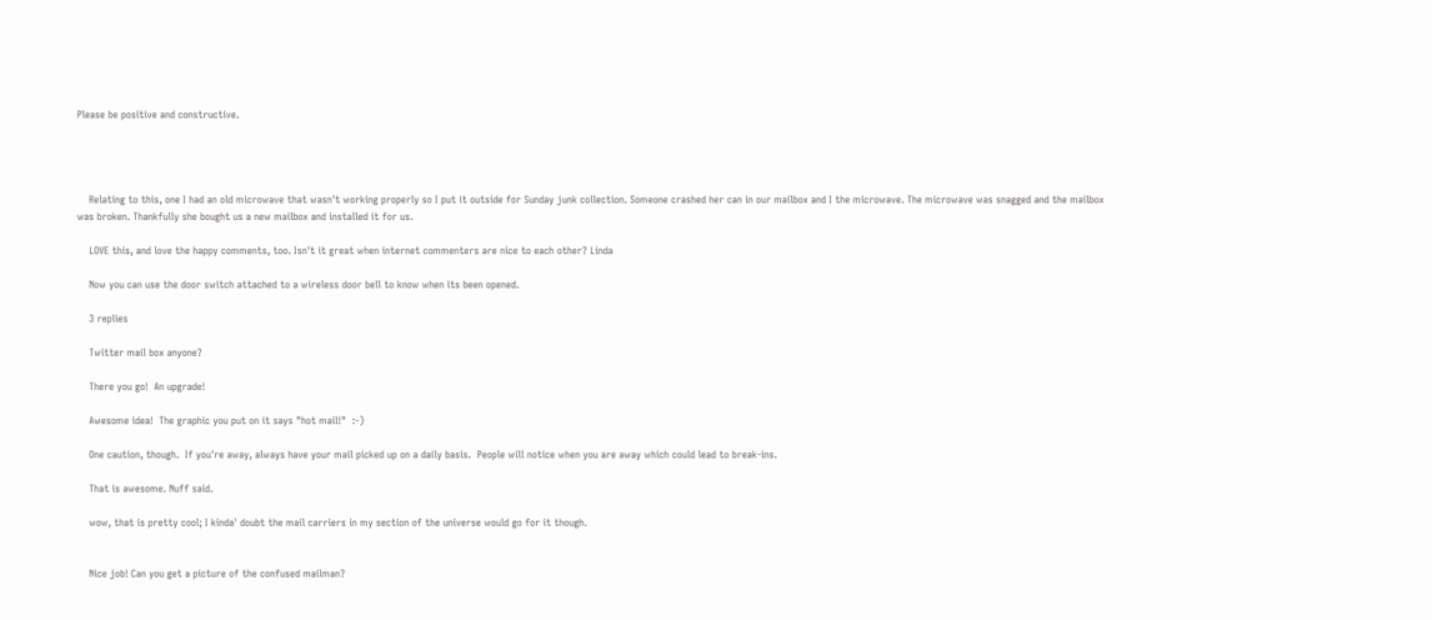Please be positive and constructive.




    Relating to this, one I had an old microwave that wasn't working properly so I put it outside for Sunday junk collection. Someone crashed her can in our mailbox and I the microwave. The microwave was snagged and the mailbox was broken. Thankfully she bought us a new mailbox and installed it for us.

    LOVE this, and love the happy comments, too. Isn't it great when internet commenters are nice to each other? Linda

    Now you can use the door switch attached to a wireless door bell to know when its been opened.

    3 replies

    Twitter mail box anyone?

    There you go!  An upgrade!

    Awesome idea!  The graphic you put on it says "hot mail!"  :-)

    One caution, though.  If you're away, always have your mail picked up on a daily basis.  People will notice when you are away which could lead to break-ins.

    That is awesome. Nuff said.

    wow, that is pretty cool; I kinda' doubt the mail carriers in my section of the universe would go for it though.


    Nice job! Can you get a picture of the confused mailman?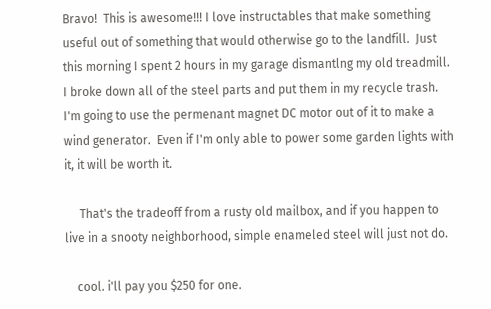Bravo!  This is awesome!!! I love instructables that make something useful out of something that would otherwise go to the landfill.  Just this morning I spent 2 hours in my garage dismantlng my old treadmill.  I broke down all of the steel parts and put them in my recycle trash.  I'm going to use the permenant magnet DC motor out of it to make a wind generator.  Even if I'm only able to power some garden lights with it, it will be worth it.

     That's the tradeoff from a rusty old mailbox, and if you happen to live in a snooty neighborhood, simple enameled steel will just not do.

    cool. i'll pay you $250 for one.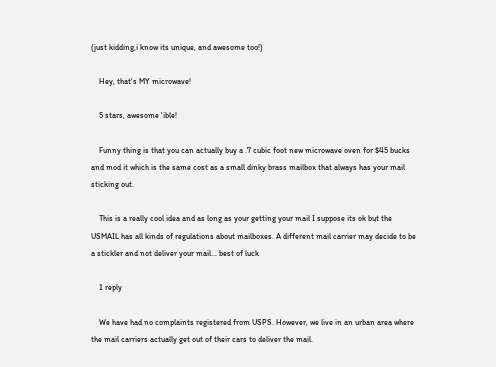(just kidding,i know its unique, and awesome too!)

    Hey, that's MY microwave!

    5 stars, awesome 'ible!

    Funny thing is that you can actually buy a .7 cubic foot new microwave oven for $45 bucks and mod it which is the same cost as a small dinky brass mailbox that always has your mail sticking out.

    This is a really cool idea and as long as your getting your mail I suppose its ok but the USMAIL has all kinds of regulations about mailboxes. A different mail carrier may decide to be a stickler and not deliver your mail... best of luck

    1 reply

    We have had no complaints registered from USPS. However, we live in an urban area where the mail carriers actually get out of their cars to deliver the mail.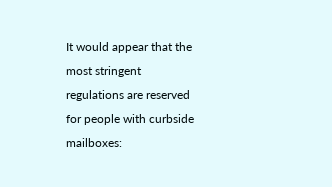It would appear that the most stringent regulations are reserved for people with curbside mailboxes: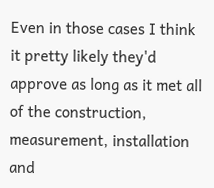Even in those cases I think it pretty likely they'd approve as long as it met all of the construction, measurement, installation and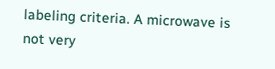labeling criteria. A microwave is not very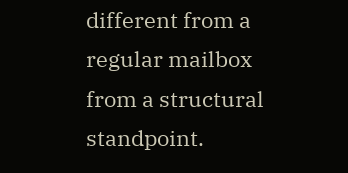different from a regular mailbox from a structural standpoint.